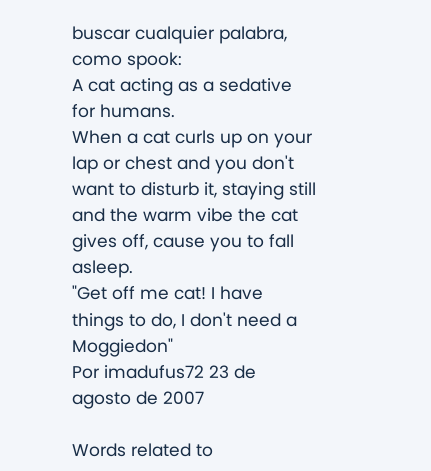buscar cualquier palabra, como spook:
A cat acting as a sedative for humans.
When a cat curls up on your lap or chest and you don't want to disturb it, staying still and the warm vibe the cat gives off, cause you to fall asleep.
"Get off me cat! I have things to do, I don't need a Moggiedon"
Por imadufus72 23 de agosto de 2007

Words related to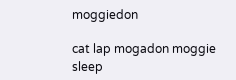moggiedon

cat lap mogadon moggie sleep